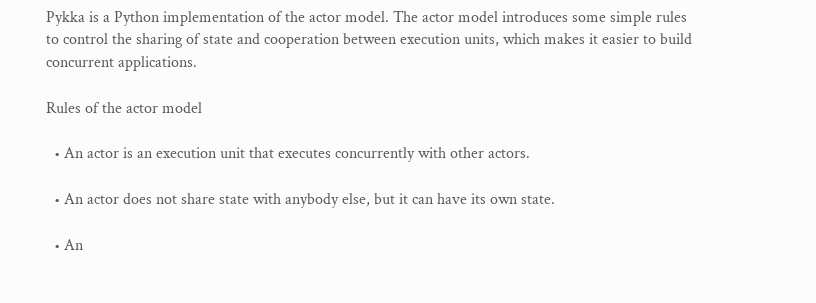Pykka is a Python implementation of the actor model. The actor model introduces some simple rules to control the sharing of state and cooperation between execution units, which makes it easier to build concurrent applications.

Rules of the actor model

  • An actor is an execution unit that executes concurrently with other actors.

  • An actor does not share state with anybody else, but it can have its own state.

  • An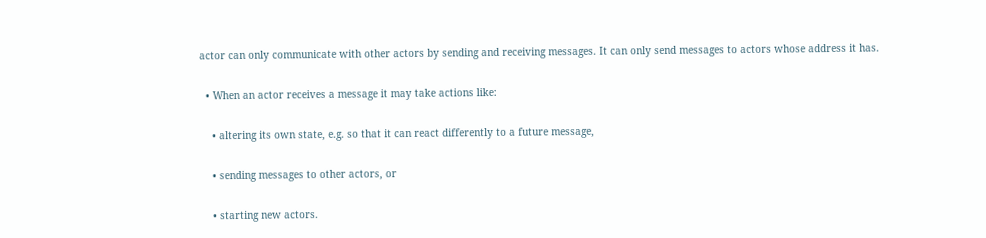actor can only communicate with other actors by sending and receiving messages. It can only send messages to actors whose address it has.

  • When an actor receives a message it may take actions like:

    • altering its own state, e.g. so that it can react differently to a future message,

    • sending messages to other actors, or

    • starting new actors.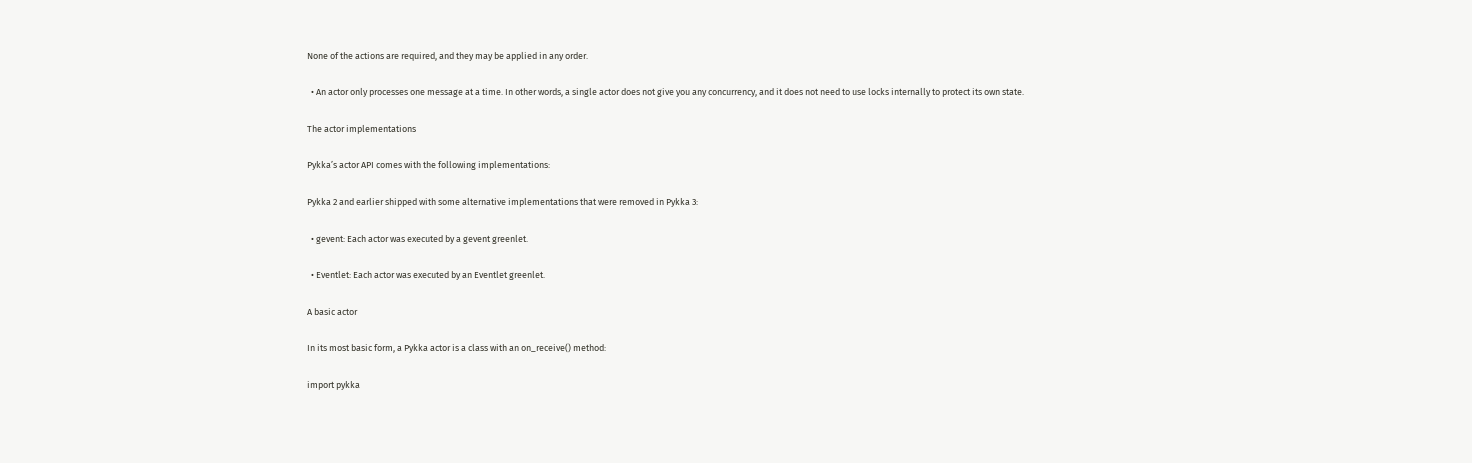None of the actions are required, and they may be applied in any order.

  • An actor only processes one message at a time. In other words, a single actor does not give you any concurrency, and it does not need to use locks internally to protect its own state.

The actor implementations

Pykka’s actor API comes with the following implementations:

Pykka 2 and earlier shipped with some alternative implementations that were removed in Pykka 3:

  • gevent: Each actor was executed by a gevent greenlet.

  • Eventlet: Each actor was executed by an Eventlet greenlet.

A basic actor

In its most basic form, a Pykka actor is a class with an on_receive() method:

import pykka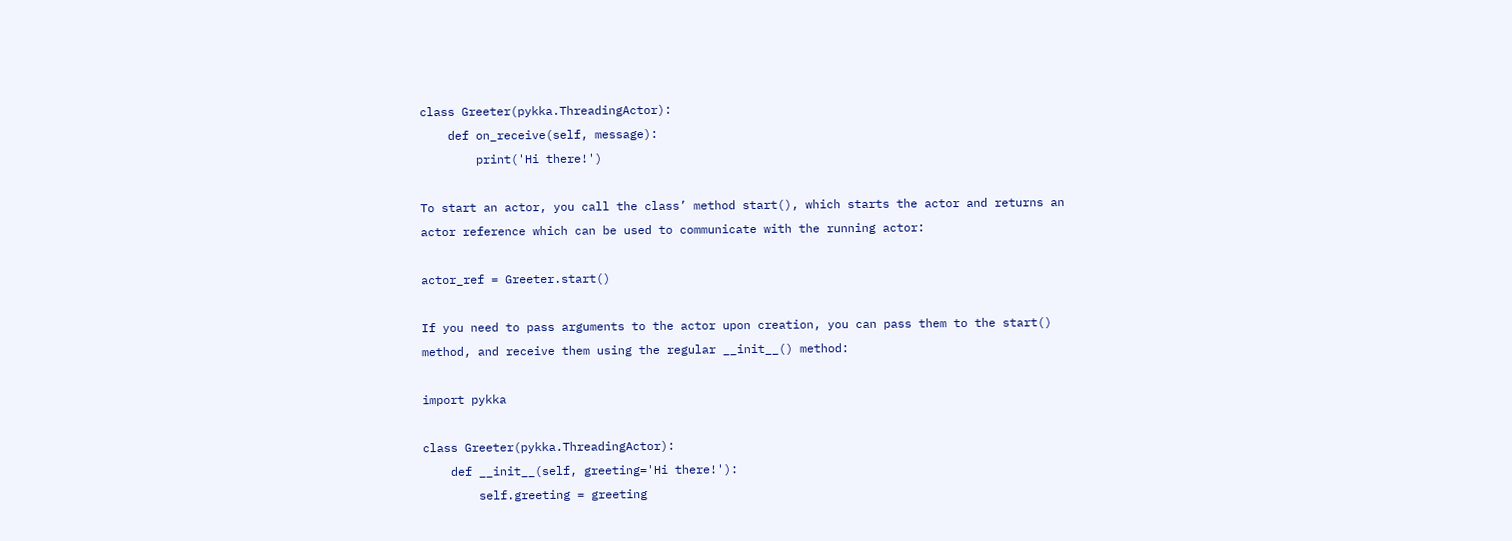class Greeter(pykka.ThreadingActor):
    def on_receive(self, message):
        print('Hi there!')

To start an actor, you call the class’ method start(), which starts the actor and returns an actor reference which can be used to communicate with the running actor:

actor_ref = Greeter.start()

If you need to pass arguments to the actor upon creation, you can pass them to the start() method, and receive them using the regular __init__() method:

import pykka

class Greeter(pykka.ThreadingActor):
    def __init__(self, greeting='Hi there!'):
        self.greeting = greeting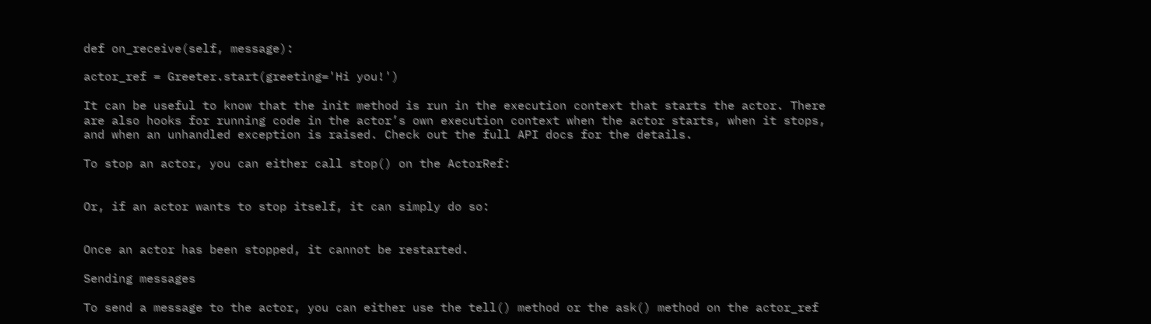def on_receive(self, message):

actor_ref = Greeter.start(greeting='Hi you!')

It can be useful to know that the init method is run in the execution context that starts the actor. There are also hooks for running code in the actor’s own execution context when the actor starts, when it stops, and when an unhandled exception is raised. Check out the full API docs for the details.

To stop an actor, you can either call stop() on the ActorRef:


Or, if an actor wants to stop itself, it can simply do so:


Once an actor has been stopped, it cannot be restarted.

Sending messages

To send a message to the actor, you can either use the tell() method or the ask() method on the actor_ref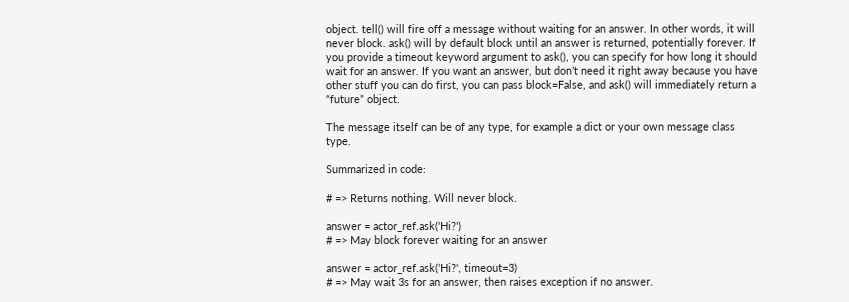object. tell() will fire off a message without waiting for an answer. In other words, it will never block. ask() will by default block until an answer is returned, potentially forever. If you provide a timeout keyword argument to ask(), you can specify for how long it should wait for an answer. If you want an answer, but don’t need it right away because you have other stuff you can do first, you can pass block=False, and ask() will immediately return a “future” object.

The message itself can be of any type, for example a dict or your own message class type.

Summarized in code:

# => Returns nothing. Will never block.

answer = actor_ref.ask('Hi?')
# => May block forever waiting for an answer

answer = actor_ref.ask('Hi?', timeout=3)
# => May wait 3s for an answer, then raises exception if no answer.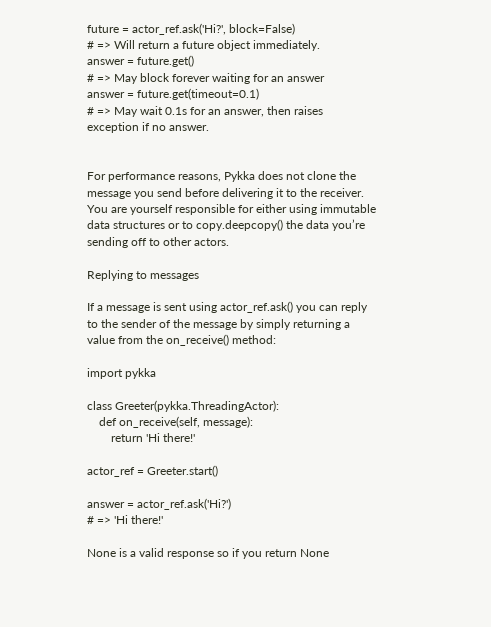future = actor_ref.ask('Hi?', block=False)
# => Will return a future object immediately.
answer = future.get()
# => May block forever waiting for an answer
answer = future.get(timeout=0.1)
# => May wait 0.1s for an answer, then raises exception if no answer.


For performance reasons, Pykka does not clone the message you send before delivering it to the receiver. You are yourself responsible for either using immutable data structures or to copy.deepcopy() the data you’re sending off to other actors.

Replying to messages

If a message is sent using actor_ref.ask() you can reply to the sender of the message by simply returning a value from the on_receive() method:

import pykka

class Greeter(pykka.ThreadingActor):
    def on_receive(self, message):
        return 'Hi there!'

actor_ref = Greeter.start()

answer = actor_ref.ask('Hi?')
# => 'Hi there!'

None is a valid response so if you return None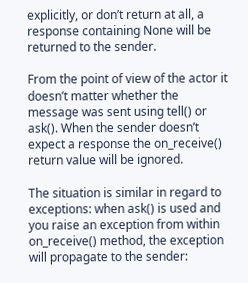explicitly, or don’t return at all, a response containing None will be returned to the sender.

From the point of view of the actor it doesn’t matter whether the message was sent using tell() or ask(). When the sender doesn’t expect a response the on_receive() return value will be ignored.

The situation is similar in regard to exceptions: when ask() is used and you raise an exception from within on_receive() method, the exception will propagate to the sender: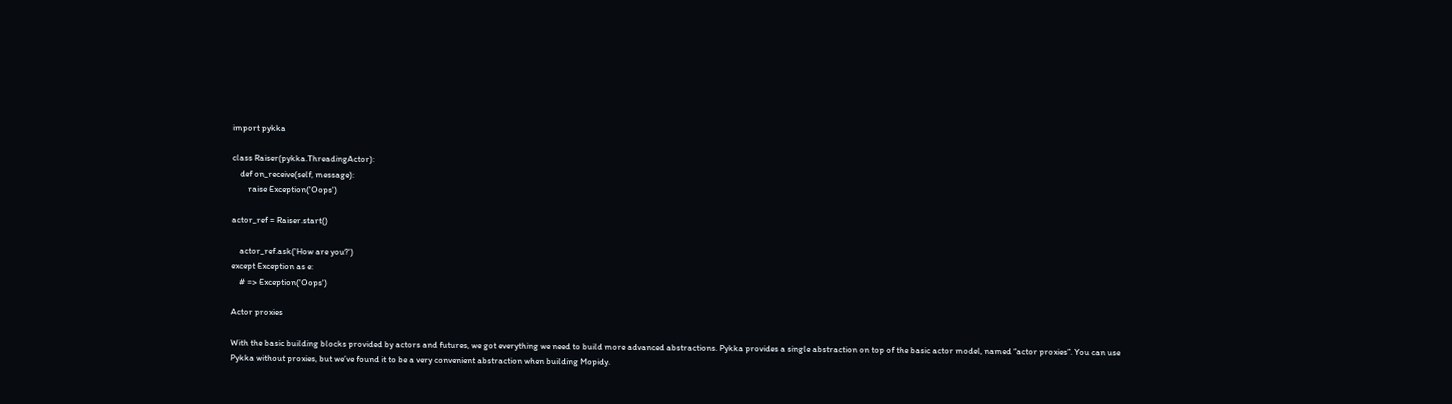import pykka

class Raiser(pykka.ThreadingActor):
    def on_receive(self, message):
        raise Exception('Oops')

actor_ref = Raiser.start()

    actor_ref.ask('How are you?')
except Exception as e:
    # => Exception('Oops')

Actor proxies

With the basic building blocks provided by actors and futures, we got everything we need to build more advanced abstractions. Pykka provides a single abstraction on top of the basic actor model, named “actor proxies”. You can use Pykka without proxies, but we’ve found it to be a very convenient abstraction when building Mopidy.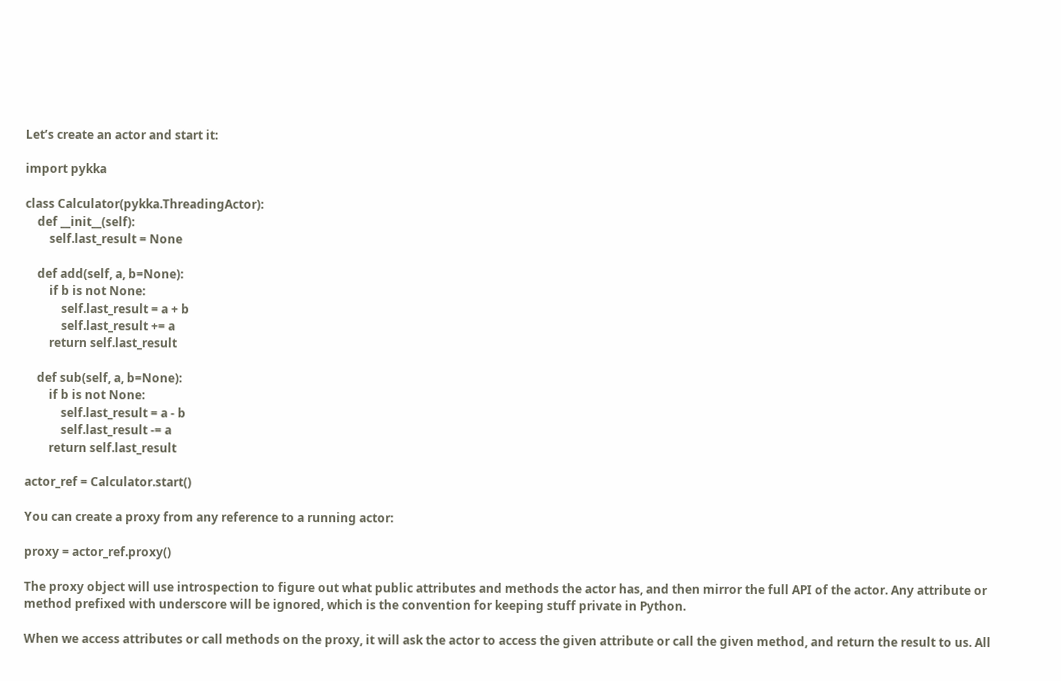Let’s create an actor and start it:

import pykka

class Calculator(pykka.ThreadingActor):
    def __init__(self):
        self.last_result = None

    def add(self, a, b=None):
        if b is not None:
            self.last_result = a + b
            self.last_result += a
        return self.last_result

    def sub(self, a, b=None):
        if b is not None:
            self.last_result = a - b
            self.last_result -= a
        return self.last_result

actor_ref = Calculator.start()

You can create a proxy from any reference to a running actor:

proxy = actor_ref.proxy()

The proxy object will use introspection to figure out what public attributes and methods the actor has, and then mirror the full API of the actor. Any attribute or method prefixed with underscore will be ignored, which is the convention for keeping stuff private in Python.

When we access attributes or call methods on the proxy, it will ask the actor to access the given attribute or call the given method, and return the result to us. All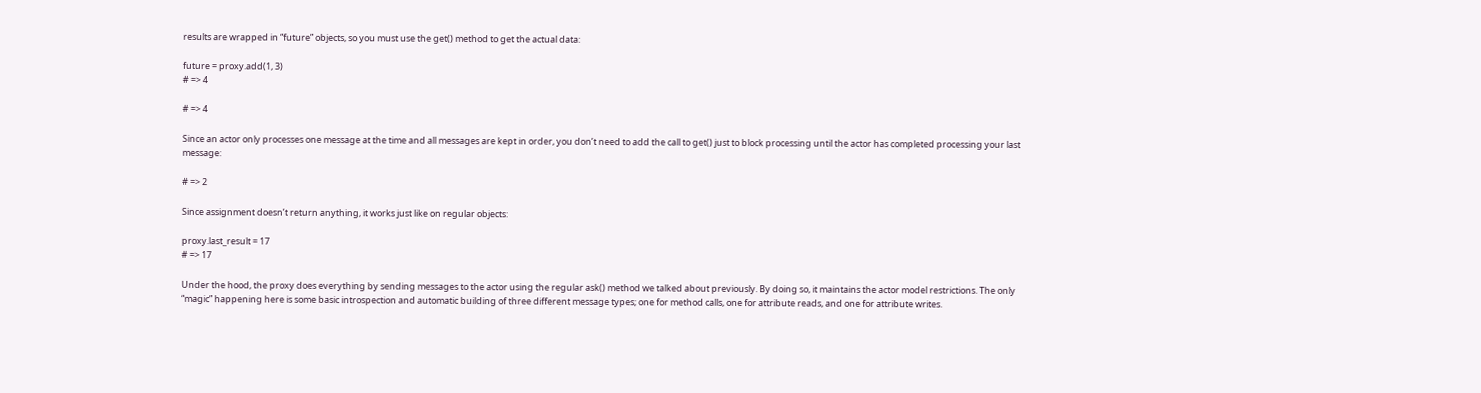results are wrapped in “future” objects, so you must use the get() method to get the actual data:

future = proxy.add(1, 3)
# => 4

# => 4

Since an actor only processes one message at the time and all messages are kept in order, you don’t need to add the call to get() just to block processing until the actor has completed processing your last message:

# => 2

Since assignment doesn’t return anything, it works just like on regular objects:

proxy.last_result = 17
# => 17

Under the hood, the proxy does everything by sending messages to the actor using the regular ask() method we talked about previously. By doing so, it maintains the actor model restrictions. The only “magic” happening here is some basic introspection and automatic building of three different message types; one for method calls, one for attribute reads, and one for attribute writes.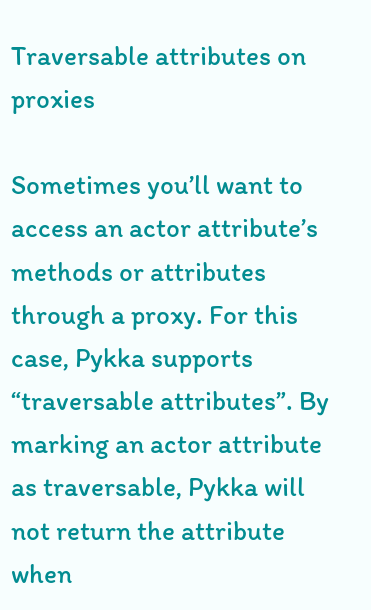Traversable attributes on proxies

Sometimes you’ll want to access an actor attribute’s methods or attributes through a proxy. For this case, Pykka supports “traversable attributes”. By marking an actor attribute as traversable, Pykka will not return the attribute when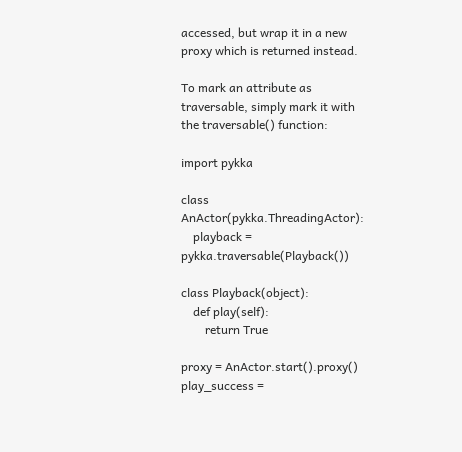accessed, but wrap it in a new proxy which is returned instead.

To mark an attribute as traversable, simply mark it with the traversable() function:

import pykka

class AnActor(pykka.ThreadingActor):
    playback = pykka.traversable(Playback())

class Playback(object):
    def play(self):
        return True

proxy = AnActor.start().proxy()
play_success =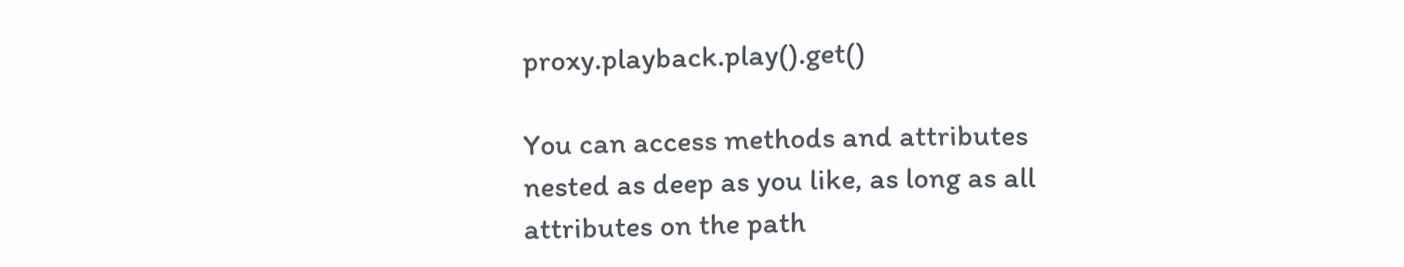proxy.playback.play().get()

You can access methods and attributes nested as deep as you like, as long as all attributes on the path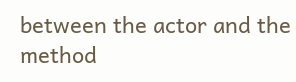between the actor and the method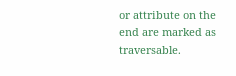or attribute on the end are marked as traversable.